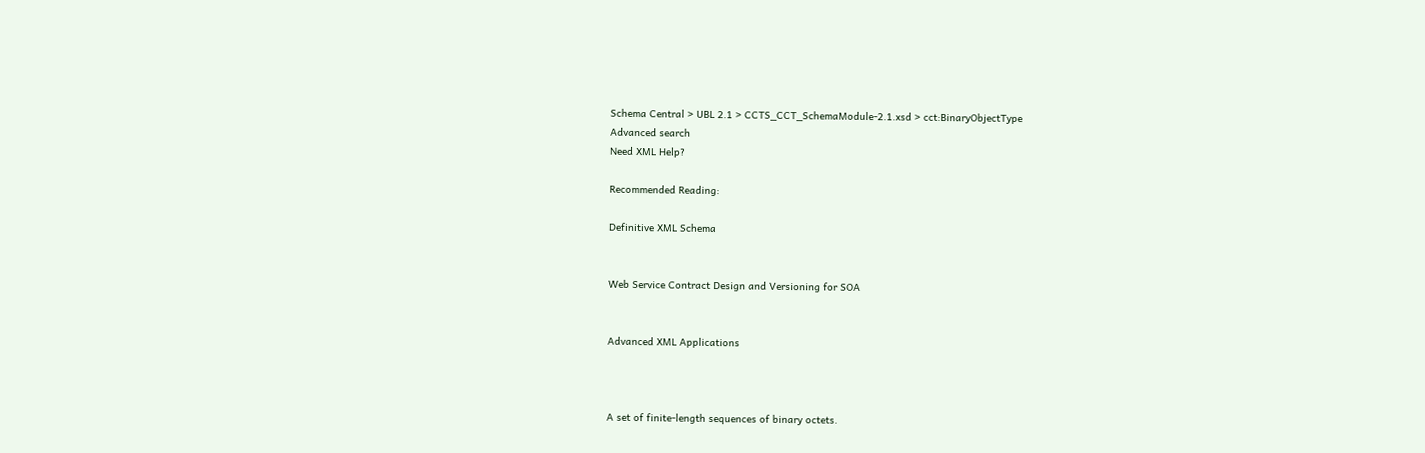Schema Central > UBL 2.1 > CCTS_CCT_SchemaModule-2.1.xsd > cct:BinaryObjectType
Advanced search
Need XML Help?

Recommended Reading:

Definitive XML Schema


Web Service Contract Design and Versioning for SOA


Advanced XML Applications



A set of finite-length sequences of binary octets.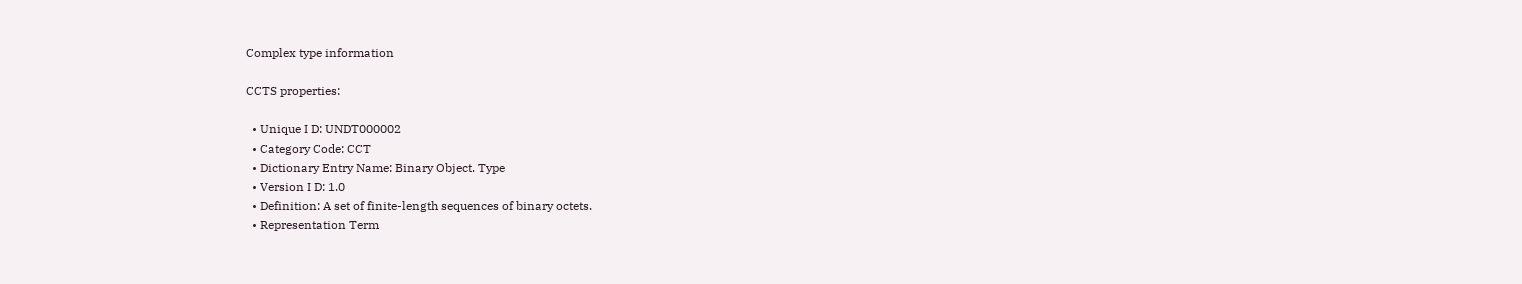Complex type information

CCTS properties:

  • Unique I D: UNDT000002
  • Category Code: CCT
  • Dictionary Entry Name: Binary Object. Type
  • Version I D: 1.0
  • Definition: A set of finite-length sequences of binary octets.
  • Representation Term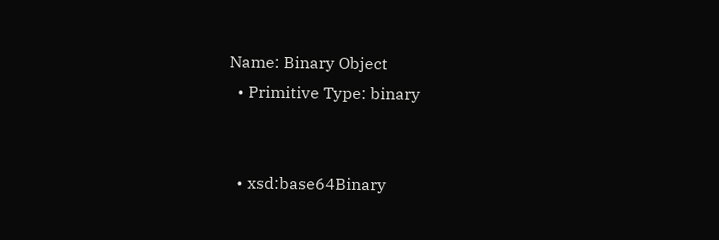Name: Binary Object
  • Primitive Type: binary


  • xsd:base64Binary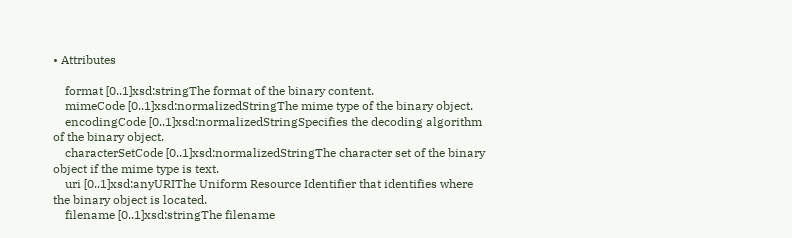• Attributes

    format [0..1]xsd:stringThe format of the binary content.
    mimeCode [0..1]xsd:normalizedStringThe mime type of the binary object.
    encodingCode [0..1]xsd:normalizedStringSpecifies the decoding algorithm of the binary object.
    characterSetCode [0..1]xsd:normalizedStringThe character set of the binary object if the mime type is text.
    uri [0..1]xsd:anyURIThe Uniform Resource Identifier that identifies where the binary object is located.
    filename [0..1]xsd:stringThe filename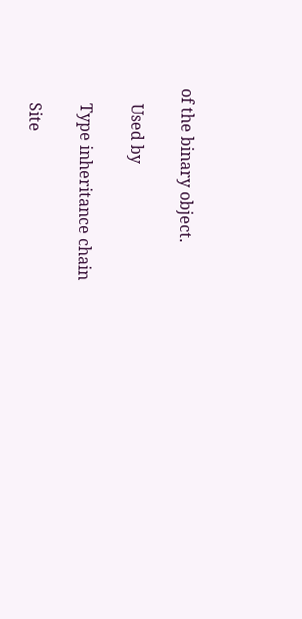of the binary object.

    Used by

    Type inheritance chain

    Site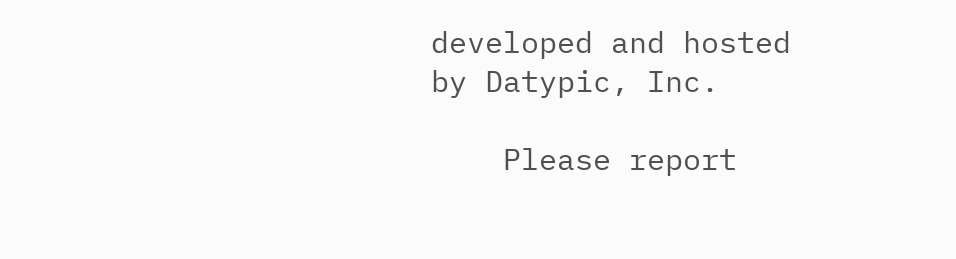developed and hosted by Datypic, Inc.

    Please report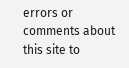errors or comments about this site to